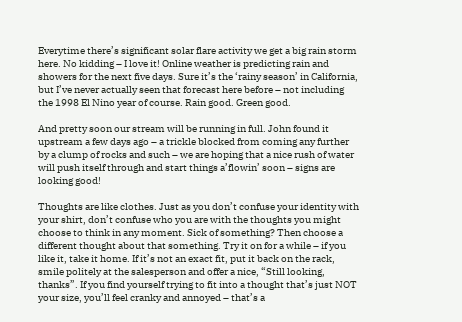Everytime there’s significant solar flare activity we get a big rain storm here. No kidding – I love it! Online weather is predicting rain and showers for the next five days. Sure it’s the ‘rainy season’ in California, but I’ve never actually seen that forecast here before – not including the 1998 El Nino year of course. Rain good. Green good.

And pretty soon our stream will be running in full. John found it upstream a few days ago – a trickle blocked from coming any further by a clump of rocks and such – we are hoping that a nice rush of water will push itself through and start things a’flowin’ soon – signs are looking good!

Thoughts are like clothes. Just as you don’t confuse your identity with your shirt, don’t confuse who you are with the thoughts you might choose to think in any moment. Sick of something? Then choose a different thought about that something. Try it on for a while – if you like it, take it home. If it’s not an exact fit, put it back on the rack, smile politely at the salesperson and offer a nice, “Still looking, thanks”. If you find yourself trying to fit into a thought that’s just NOT your size, you’ll feel cranky and annoyed – that’s a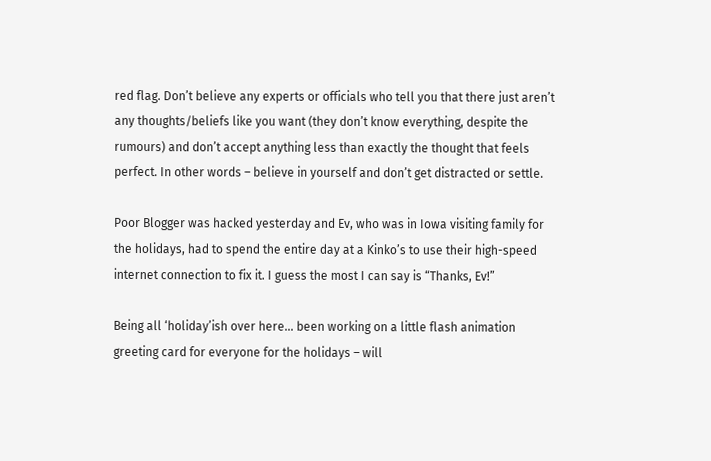red flag. Don’t believe any experts or officials who tell you that there just aren’t any thoughts/beliefs like you want (they don’t know everything, despite the rumours) and don’t accept anything less than exactly the thought that feels perfect. In other words – believe in yourself and don’t get distracted or settle.

Poor Blogger was hacked yesterday and Ev, who was in Iowa visiting family for the holidays, had to spend the entire day at a Kinko’s to use their high-speed internet connection to fix it. I guess the most I can say is “Thanks, Ev!”

Being all ‘holiday’ish over here… been working on a little flash animation greeting card for everyone for the holidays – will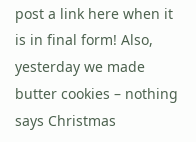post a link here when it is in final form! Also, yesterday we made butter cookies – nothing says Christmas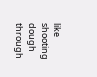like shooting dough through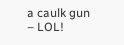a caulk gun – LOL!